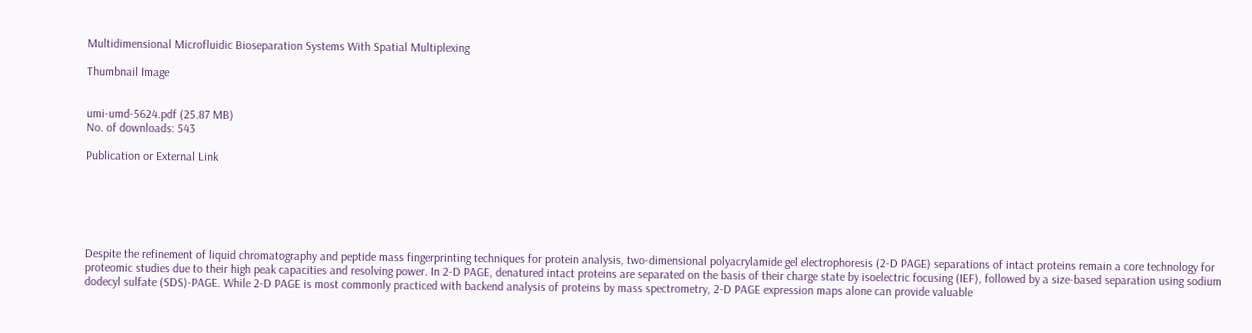Multidimensional Microfluidic Bioseparation Systems With Spatial Multiplexing

Thumbnail Image


umi-umd-5624.pdf (25.87 MB)
No. of downloads: 543

Publication or External Link






Despite the refinement of liquid chromatography and peptide mass fingerprinting techniques for protein analysis, two-dimensional polyacrylamide gel electrophoresis (2-D PAGE) separations of intact proteins remain a core technology for proteomic studies due to their high peak capacities and resolving power. In 2-D PAGE, denatured intact proteins are separated on the basis of their charge state by isoelectric focusing (IEF), followed by a size-based separation using sodium dodecyl sulfate (SDS)-PAGE. While 2-D PAGE is most commonly practiced with backend analysis of proteins by mass spectrometry, 2-D PAGE expression maps alone can provide valuable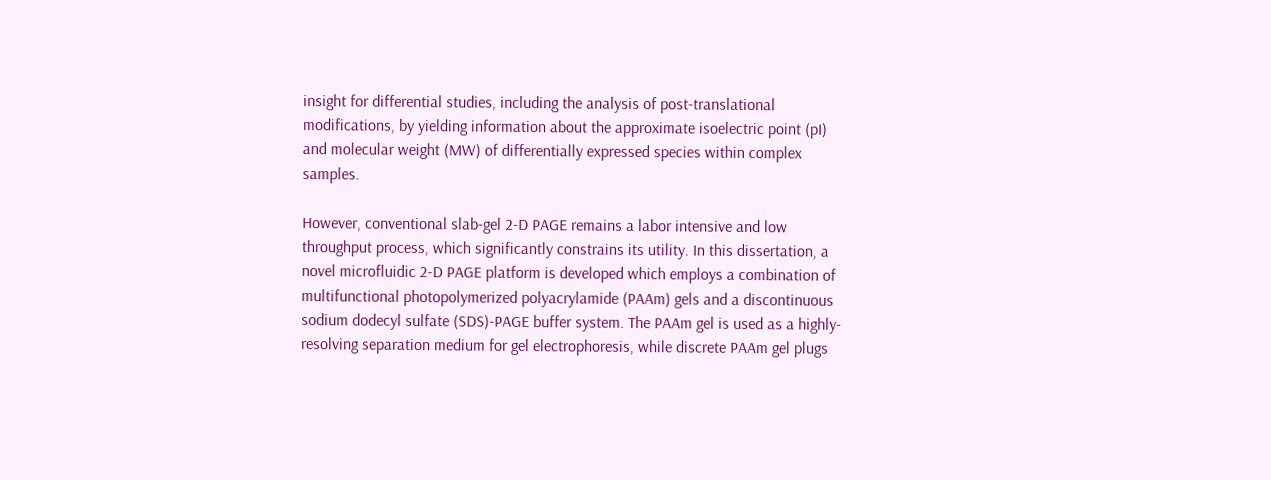insight for differential studies, including the analysis of post-translational modifications, by yielding information about the approximate isoelectric point (pI) and molecular weight (MW) of differentially expressed species within complex samples.

However, conventional slab-gel 2-D PAGE remains a labor intensive and low throughput process, which significantly constrains its utility. In this dissertation, a novel microfluidic 2-D PAGE platform is developed which employs a combination of multifunctional photopolymerized polyacrylamide (PAAm) gels and a discontinuous sodium dodecyl sulfate (SDS)-PAGE buffer system. The PAAm gel is used as a highly-resolving separation medium for gel electrophoresis, while discrete PAAm gel plugs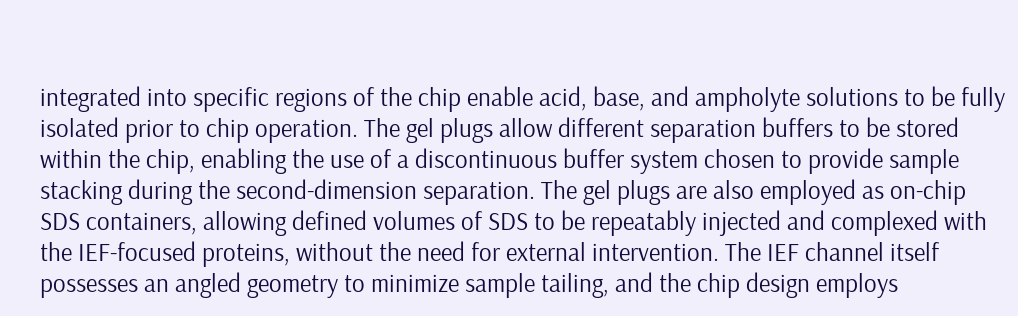integrated into specific regions of the chip enable acid, base, and ampholyte solutions to be fully isolated prior to chip operation. The gel plugs allow different separation buffers to be stored within the chip, enabling the use of a discontinuous buffer system chosen to provide sample stacking during the second-dimension separation. The gel plugs are also employed as on-chip SDS containers, allowing defined volumes of SDS to be repeatably injected and complexed with the IEF-focused proteins, without the need for external intervention. The IEF channel itself possesses an angled geometry to minimize sample tailing, and the chip design employs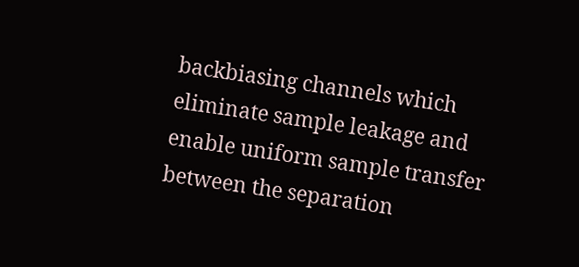backbiasing channels which eliminate sample leakage and enable uniform sample transfer between the separation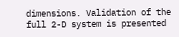dimensions. Validation of the full 2-D system is presented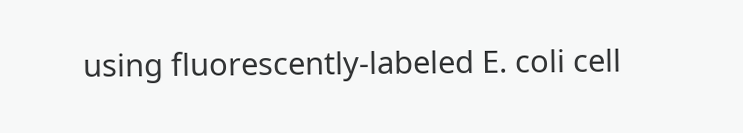using fluorescently-labeled E. coli cell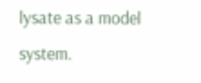lysate as a model system.